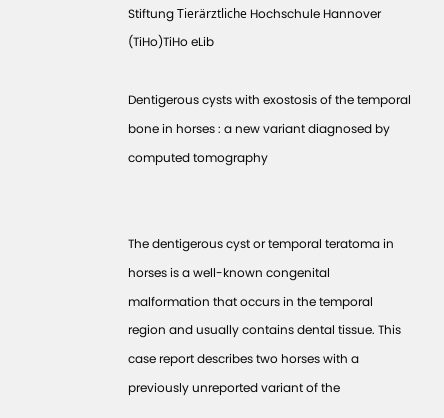Stiftung Tierärztliche Hochschule Hannover (TiHo)TiHo eLib

Dentigerous cysts with exostosis of the temporal bone in horses : a new variant diagnosed by computed tomography


The dentigerous cyst or temporal teratoma in horses is a well-known congenital malformation that occurs in the temporal region and usually contains dental tissue. This case report describes two horses with a previously unreported variant of the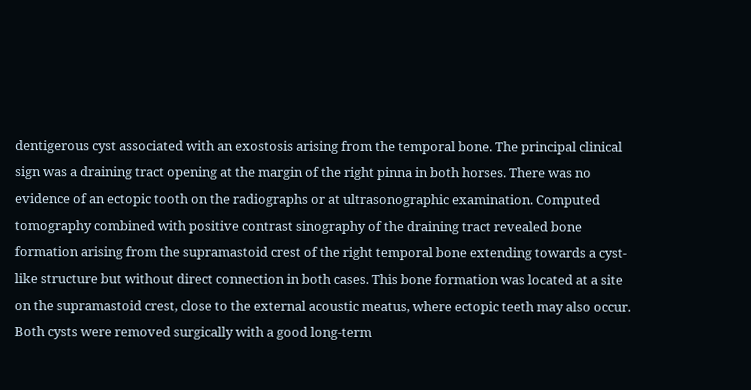dentigerous cyst associated with an exostosis arising from the temporal bone. The principal clinical sign was a draining tract opening at the margin of the right pinna in both horses. There was no evidence of an ectopic tooth on the radiographs or at ultrasonographic examination. Computed tomography combined with positive contrast sinography of the draining tract revealed bone formation arising from the supramastoid crest of the right temporal bone extending towards a cyst-like structure but without direct connection in both cases. This bone formation was located at a site on the supramastoid crest, close to the external acoustic meatus, where ectopic teeth may also occur. Both cysts were removed surgically with a good long-term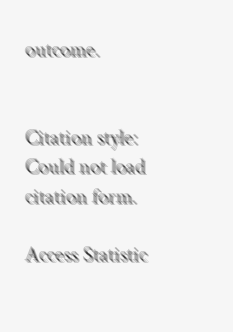outcome.


Citation style:
Could not load citation form.

Access Statistic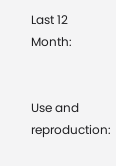Last 12 Month:


Use and reproduction: